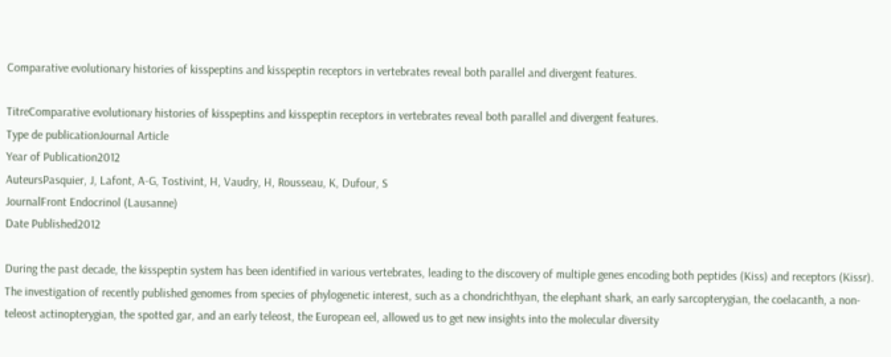Comparative evolutionary histories of kisspeptins and kisspeptin receptors in vertebrates reveal both parallel and divergent features.

TitreComparative evolutionary histories of kisspeptins and kisspeptin receptors in vertebrates reveal both parallel and divergent features.
Type de publicationJournal Article
Year of Publication2012
AuteursPasquier, J, Lafont, A-G, Tostivint, H, Vaudry, H, Rousseau, K, Dufour, S
JournalFront Endocrinol (Lausanne)
Date Published2012

During the past decade, the kisspeptin system has been identified in various vertebrates, leading to the discovery of multiple genes encoding both peptides (Kiss) and receptors (Kissr). The investigation of recently published genomes from species of phylogenetic interest, such as a chondrichthyan, the elephant shark, an early sarcopterygian, the coelacanth, a non-teleost actinopterygian, the spotted gar, and an early teleost, the European eel, allowed us to get new insights into the molecular diversity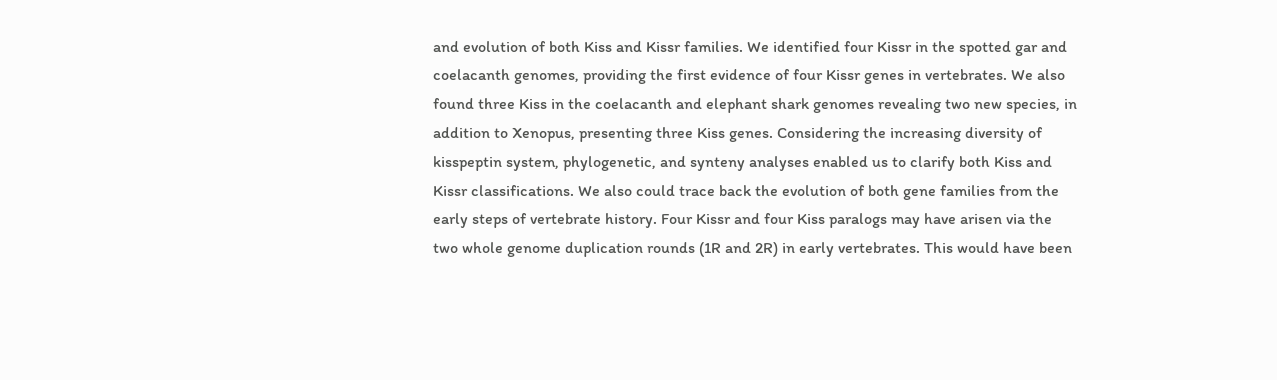and evolution of both Kiss and Kissr families. We identified four Kissr in the spotted gar and coelacanth genomes, providing the first evidence of four Kissr genes in vertebrates. We also found three Kiss in the coelacanth and elephant shark genomes revealing two new species, in addition to Xenopus, presenting three Kiss genes. Considering the increasing diversity of kisspeptin system, phylogenetic, and synteny analyses enabled us to clarify both Kiss and Kissr classifications. We also could trace back the evolution of both gene families from the early steps of vertebrate history. Four Kissr and four Kiss paralogs may have arisen via the two whole genome duplication rounds (1R and 2R) in early vertebrates. This would have been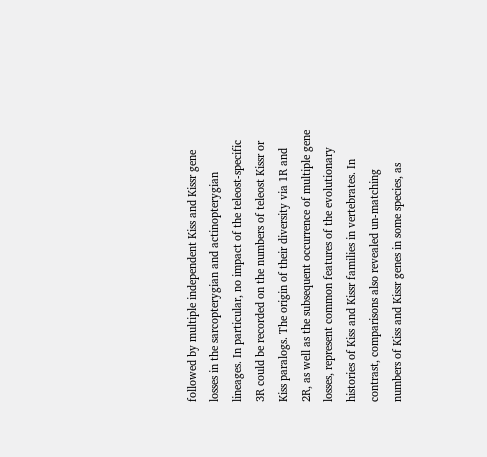followed by multiple independent Kiss and Kissr gene losses in the sarcopterygian and actinopterygian lineages. In particular, no impact of the teleost-specific 3R could be recorded on the numbers of teleost Kissr or Kiss paralogs. The origin of their diversity via 1R and 2R, as well as the subsequent occurrence of multiple gene losses, represent common features of the evolutionary histories of Kiss and Kissr families in vertebrates. In contrast, comparisons also revealed un-matching numbers of Kiss and Kissr genes in some species, as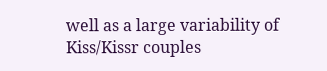well as a large variability of Kiss/Kissr couples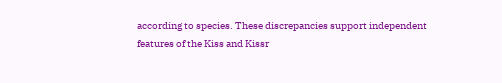according to species. These discrepancies support independent features of the Kiss and Kissr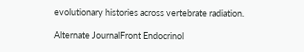evolutionary histories across vertebrate radiation.

Alternate JournalFront Endocrinol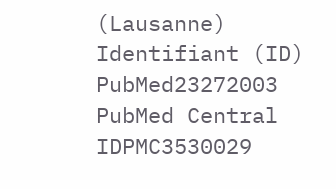(Lausanne)
Identifiant (ID) PubMed23272003
PubMed Central IDPMC3530029